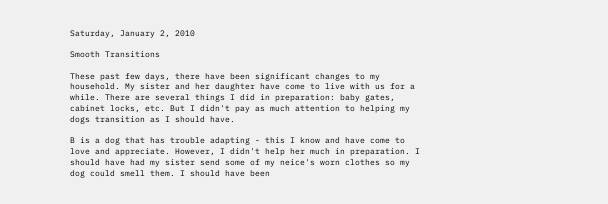Saturday, January 2, 2010

Smooth Transitions

These past few days, there have been significant changes to my household. My sister and her daughter have come to live with us for a while. There are several things I did in preparation: baby gates, cabinet locks, etc. But I didn't pay as much attention to helping my dogs transition as I should have.

B is a dog that has trouble adapting - this I know and have come to love and appreciate. However, I didn't help her much in preparation. I should have had my sister send some of my neice's worn clothes so my dog could smell them. I should have been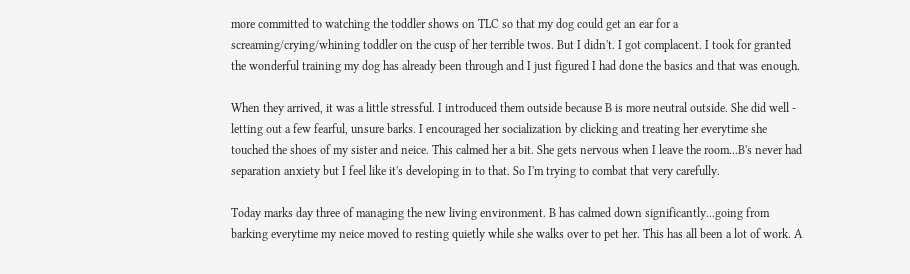more committed to watching the toddler shows on TLC so that my dog could get an ear for a screaming/crying/whining toddler on the cusp of her terrible twos. But I didn't. I got complacent. I took for granted the wonderful training my dog has already been through and I just figured I had done the basics and that was enough.

When they arrived, it was a little stressful. I introduced them outside because B is more neutral outside. She did well - letting out a few fearful, unsure barks. I encouraged her socialization by clicking and treating her everytime she touched the shoes of my sister and neice. This calmed her a bit. She gets nervous when I leave the room...B's never had separation anxiety but I feel like it's developing in to that. So I'm trying to combat that very carefully.

Today marks day three of managing the new living environment. B has calmed down significantly...going from barking everytime my neice moved to resting quietly while she walks over to pet her. This has all been a lot of work. A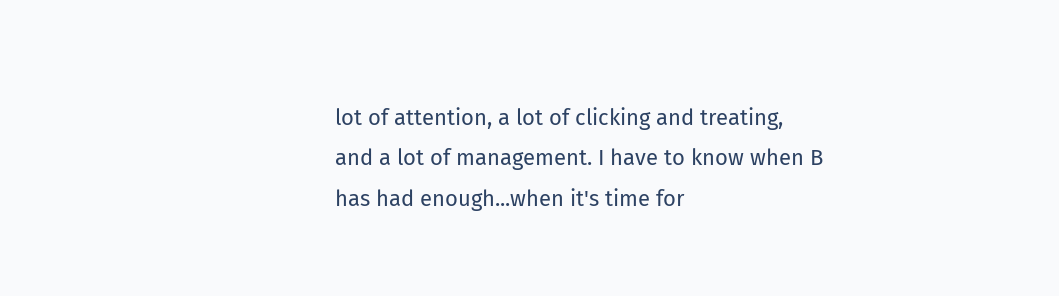lot of attention, a lot of clicking and treating, and a lot of management. I have to know when B has had enough...when it's time for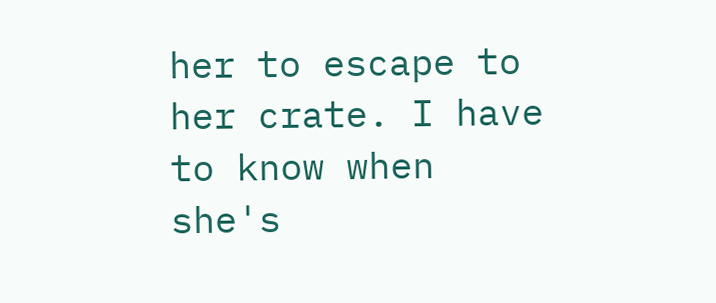her to escape to her crate. I have to know when she's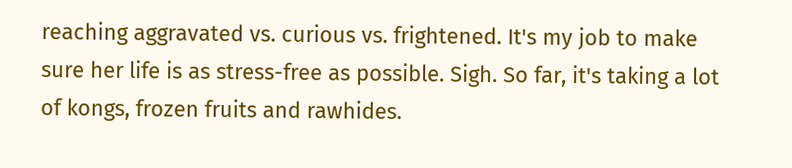reaching aggravated vs. curious vs. frightened. It's my job to make sure her life is as stress-free as possible. Sigh. So far, it's taking a lot of kongs, frozen fruits and rawhides.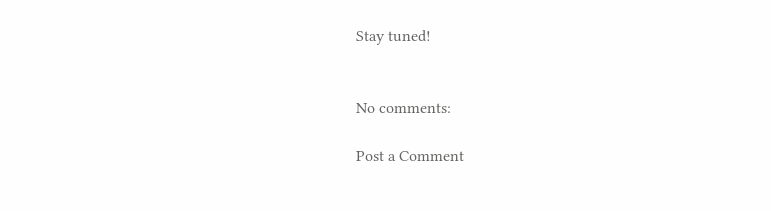Stay tuned!


No comments:

Post a Comment